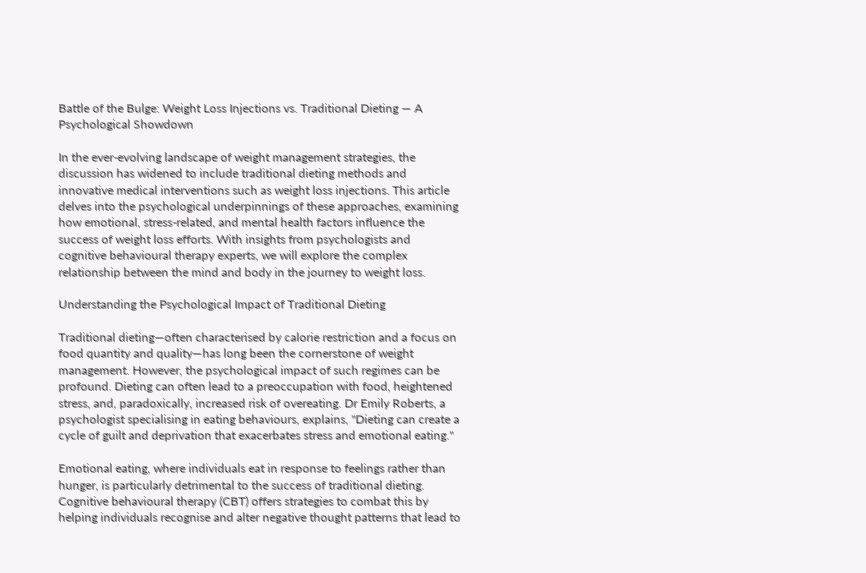Battle of the Bulge: Weight Loss Injections vs. Traditional Dieting — A Psychological Showdown

In the ever-evolving landscape of weight management strategies, the discussion has widened to include traditional dieting methods and innovative medical interventions such as weight loss injections. This article delves into the psychological underpinnings of these approaches, examining how emotional, stress-related, and mental health factors influence the success of weight loss efforts. With insights from psychologists and cognitive behavioural therapy experts, we will explore the complex relationship between the mind and body in the journey to weight loss.

Understanding the Psychological Impact of Traditional Dieting

Traditional dieting—often characterised by calorie restriction and a focus on food quantity and quality—has long been the cornerstone of weight management. However, the psychological impact of such regimes can be profound. Dieting can often lead to a preoccupation with food, heightened stress, and, paradoxically, increased risk of overeating. Dr Emily Roberts, a psychologist specialising in eating behaviours, explains, "Dieting can create a cycle of guilt and deprivation that exacerbates stress and emotional eating."

Emotional eating, where individuals eat in response to feelings rather than hunger, is particularly detrimental to the success of traditional dieting. Cognitive behavioural therapy (CBT) offers strategies to combat this by helping individuals recognise and alter negative thought patterns that lead to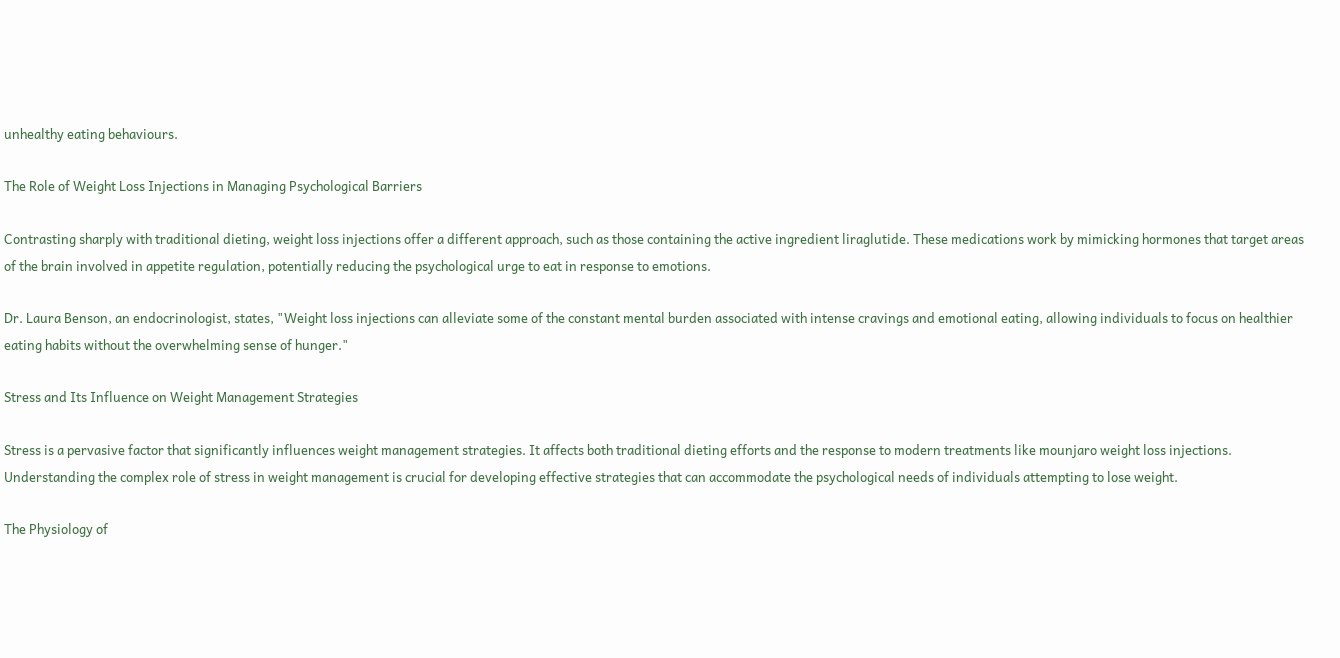unhealthy eating behaviours.

The Role of Weight Loss Injections in Managing Psychological Barriers

Contrasting sharply with traditional dieting, weight loss injections offer a different approach, such as those containing the active ingredient liraglutide. These medications work by mimicking hormones that target areas of the brain involved in appetite regulation, potentially reducing the psychological urge to eat in response to emotions.

Dr. Laura Benson, an endocrinologist, states, "Weight loss injections can alleviate some of the constant mental burden associated with intense cravings and emotional eating, allowing individuals to focus on healthier eating habits without the overwhelming sense of hunger."

Stress and Its Influence on Weight Management Strategies

Stress is a pervasive factor that significantly influences weight management strategies. It affects both traditional dieting efforts and the response to modern treatments like mounjaro weight loss injections. Understanding the complex role of stress in weight management is crucial for developing effective strategies that can accommodate the psychological needs of individuals attempting to lose weight.

The Physiology of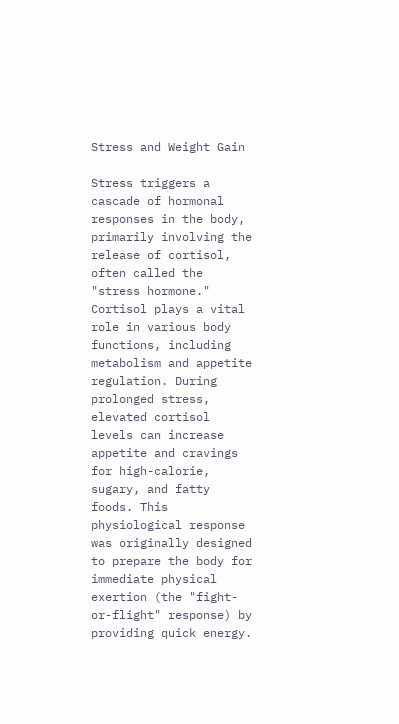Stress and Weight Gain

Stress triggers a cascade of hormonal responses in the body, primarily involving the release of cortisol, often called the "stress hormone." Cortisol plays a vital role in various body functions, including metabolism and appetite regulation. During prolonged stress, elevated cortisol levels can increase appetite and cravings for high-calorie, sugary, and fatty foods. This physiological response was originally designed to prepare the body for immediate physical exertion (the "fight-or-flight" response) by providing quick energy.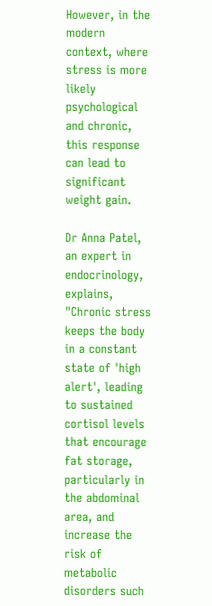However, in the modern context, where stress is more likely psychological and chronic, this response can lead to significant weight gain.

Dr Anna Patel, an expert in endocrinology, explains, "Chronic stress keeps the body in a constant state of 'high alert', leading to sustained cortisol levels that encourage fat storage, particularly in the abdominal area, and increase the risk of metabolic disorders such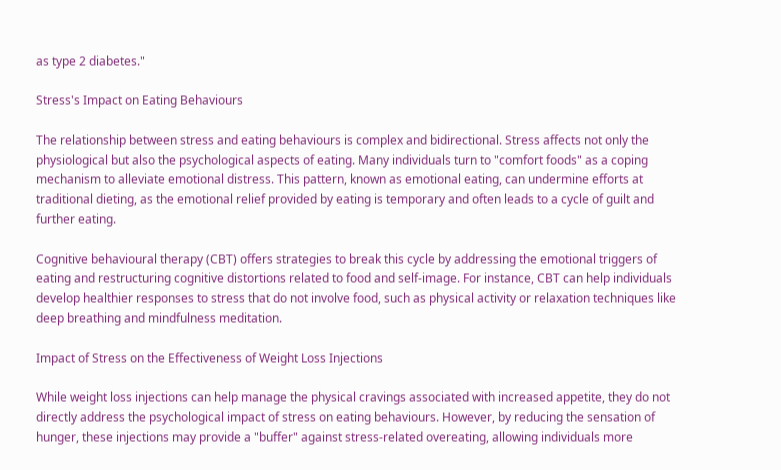as type 2 diabetes."

Stress's Impact on Eating Behaviours

The relationship between stress and eating behaviours is complex and bidirectional. Stress affects not only the physiological but also the psychological aspects of eating. Many individuals turn to "comfort foods" as a coping mechanism to alleviate emotional distress. This pattern, known as emotional eating, can undermine efforts at traditional dieting, as the emotional relief provided by eating is temporary and often leads to a cycle of guilt and further eating.

Cognitive behavioural therapy (CBT) offers strategies to break this cycle by addressing the emotional triggers of eating and restructuring cognitive distortions related to food and self-image. For instance, CBT can help individuals develop healthier responses to stress that do not involve food, such as physical activity or relaxation techniques like deep breathing and mindfulness meditation.

Impact of Stress on the Effectiveness of Weight Loss Injections

While weight loss injections can help manage the physical cravings associated with increased appetite, they do not directly address the psychological impact of stress on eating behaviours. However, by reducing the sensation of hunger, these injections may provide a "buffer" against stress-related overeating, allowing individuals more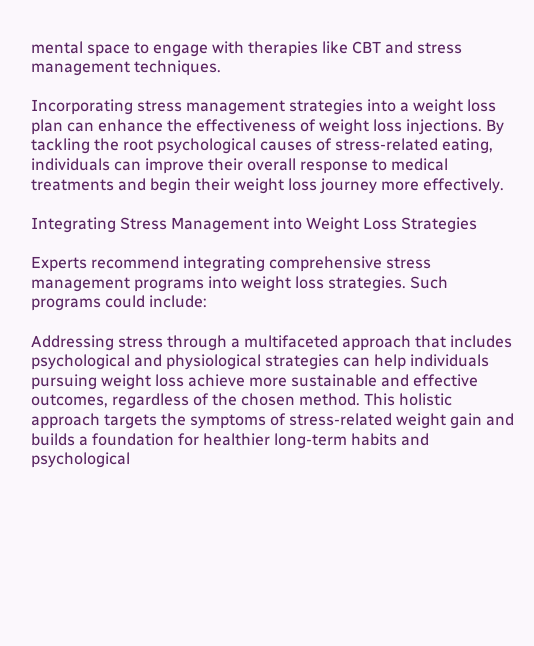mental space to engage with therapies like CBT and stress management techniques.

Incorporating stress management strategies into a weight loss plan can enhance the effectiveness of weight loss injections. By tackling the root psychological causes of stress-related eating, individuals can improve their overall response to medical treatments and begin their weight loss journey more effectively.

Integrating Stress Management into Weight Loss Strategies

Experts recommend integrating comprehensive stress management programs into weight loss strategies. Such programs could include:

Addressing stress through a multifaceted approach that includes psychological and physiological strategies can help individuals pursuing weight loss achieve more sustainable and effective outcomes, regardless of the chosen method. This holistic approach targets the symptoms of stress-related weight gain and builds a foundation for healthier long-term habits and psychological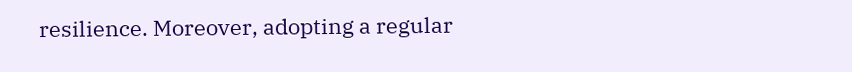resilience. Moreover, adopting a regular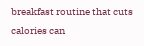breakfast routine that cuts calories can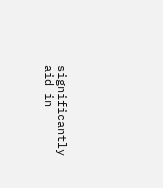significantly aid in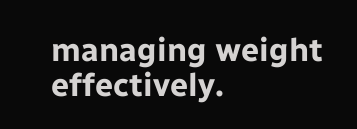managing weight effectively.